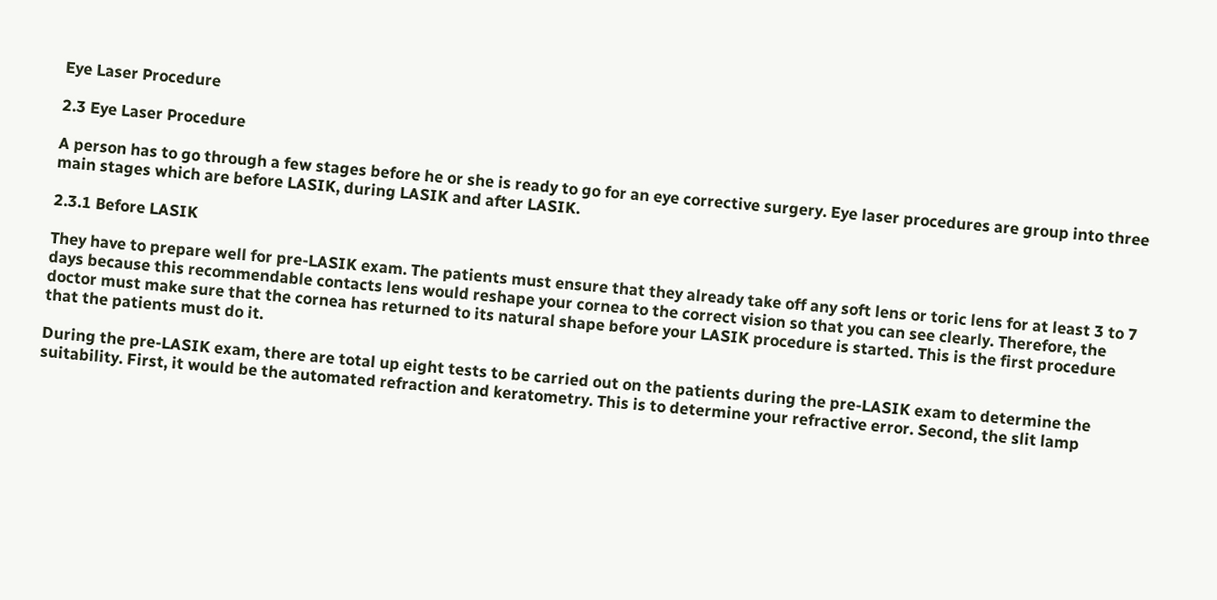Eye Laser Procedure

2.3 Eye Laser Procedure

A person has to go through a few stages before he or she is ready to go for an eye corrective surgery. Eye laser procedures are group into three main stages which are before LASIK, during LASIK and after LASIK.

2.3.1 Before LASIK

They have to prepare well for pre-LASIK exam. The patients must ensure that they already take off any soft lens or toric lens for at least 3 to 7 days because this recommendable contacts lens would reshape your cornea to the correct vision so that you can see clearly. Therefore, the doctor must make sure that the cornea has returned to its natural shape before your LASIK procedure is started. This is the first procedure that the patients must do it.

During the pre-LASIK exam, there are total up eight tests to be carried out on the patients during the pre-LASIK exam to determine the suitability. First, it would be the automated refraction and keratometry. This is to determine your refractive error. Second, the slit lamp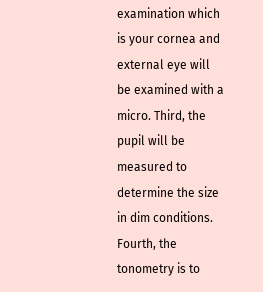examination which is your cornea and external eye will be examined with a micro. Third, the pupil will be measured to determine the size in dim conditions. Fourth, the tonometry is to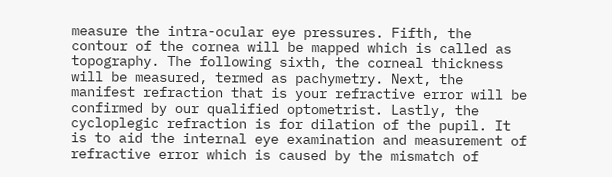measure the intra-ocular eye pressures. Fifth, the contour of the cornea will be mapped which is called as topography. The following sixth, the corneal thickness will be measured, termed as pachymetry. Next, the manifest refraction that is your refractive error will be confirmed by our qualified optometrist. Lastly, the cycloplegic refraction is for dilation of the pupil. It is to aid the internal eye examination and measurement of refractive error which is caused by the mismatch of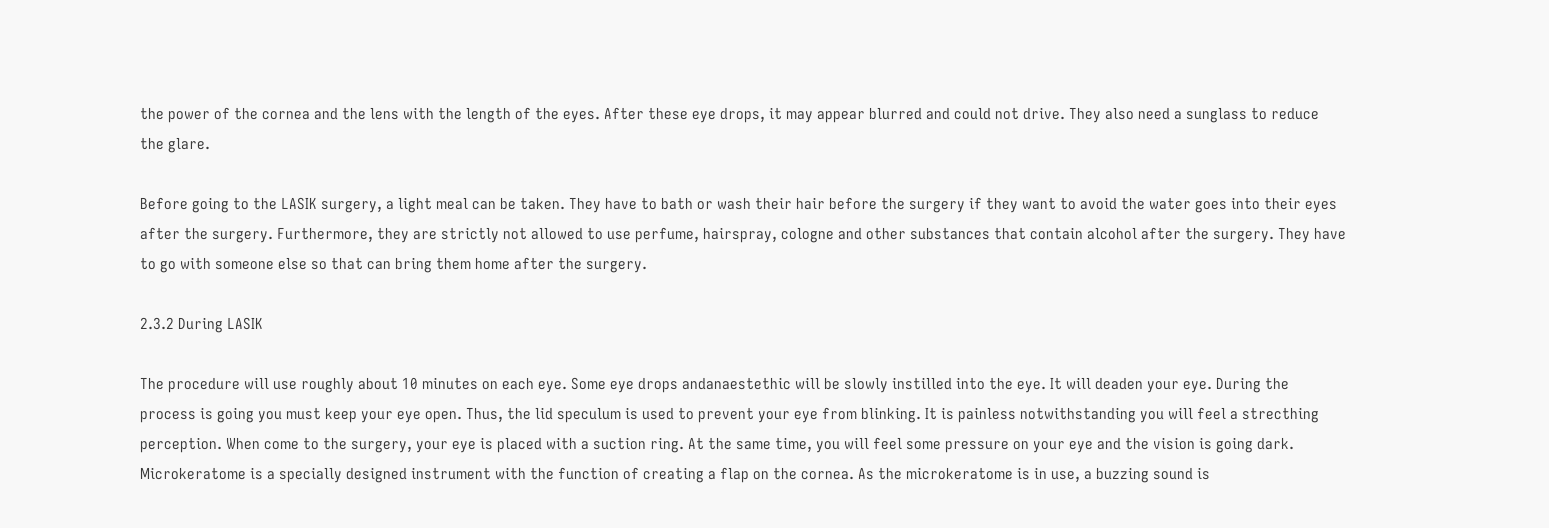the power of the cornea and the lens with the length of the eyes. After these eye drops, it may appear blurred and could not drive. They also need a sunglass to reduce the glare.

Before going to the LASIK surgery, a light meal can be taken. They have to bath or wash their hair before the surgery if they want to avoid the water goes into their eyes after the surgery. Furthermore, they are strictly not allowed to use perfume, hairspray, cologne and other substances that contain alcohol after the surgery. They have to go with someone else so that can bring them home after the surgery.

2.3.2 During LASIK

The procedure will use roughly about 10 minutes on each eye. Some eye drops andanaestethic will be slowly instilled into the eye. It will deaden your eye. During the process is going you must keep your eye open. Thus, the lid speculum is used to prevent your eye from blinking. It is painless notwithstanding you will feel a strecthing perception. When come to the surgery, your eye is placed with a suction ring. At the same time, you will feel some pressure on your eye and the vision is going dark. Microkeratome is a specially designed instrument with the function of creating a flap on the cornea. As the microkeratome is in use, a buzzing sound is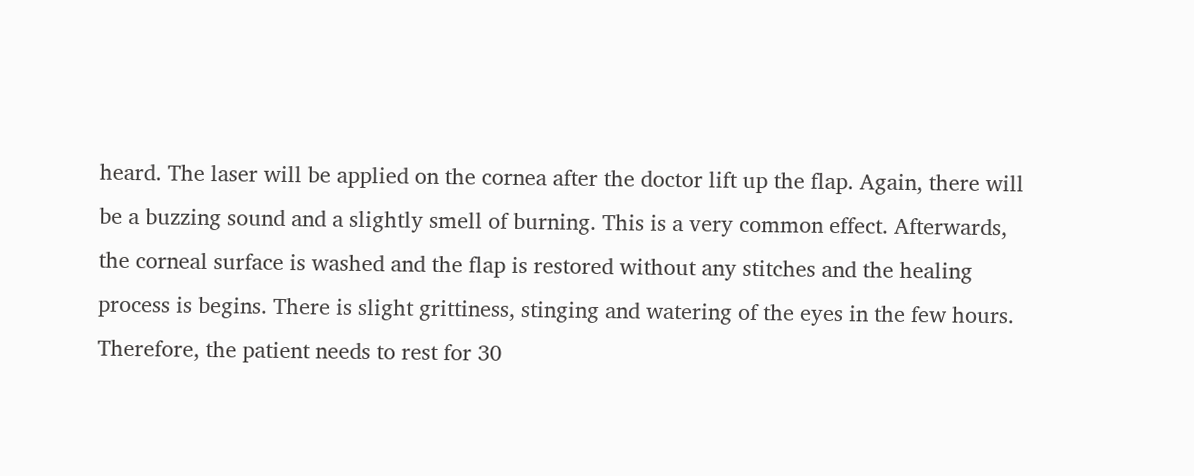heard. The laser will be applied on the cornea after the doctor lift up the flap. Again, there will be a buzzing sound and a slightly smell of burning. This is a very common effect. Afterwards, the corneal surface is washed and the flap is restored without any stitches and the healing process is begins. There is slight grittiness, stinging and watering of the eyes in the few hours. Therefore, the patient needs to rest for 30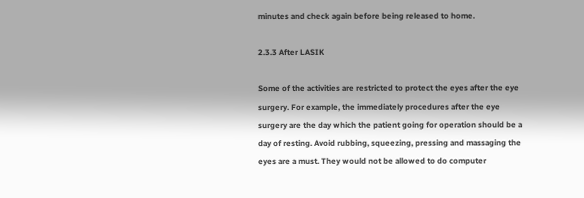minutes and check again before being released to home.

2.3.3 After LASIK

Some of the activities are restricted to protect the eyes after the eye surgery. For example, the immediately procedures after the eye surgery are the day which the patient going for operation should be a day of resting. Avoid rubbing, squeezing, pressing and massaging the eyes are a must. They would not be allowed to do computer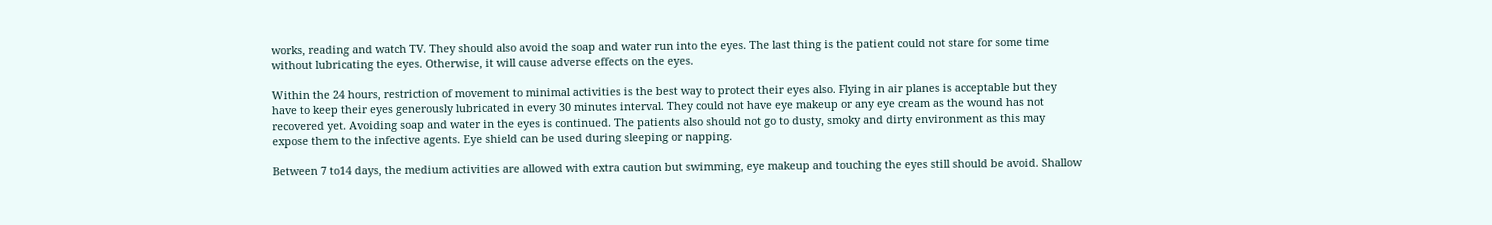works, reading and watch TV. They should also avoid the soap and water run into the eyes. The last thing is the patient could not stare for some time without lubricating the eyes. Otherwise, it will cause adverse effects on the eyes.

Within the 24 hours, restriction of movement to minimal activities is the best way to protect their eyes also. Flying in air planes is acceptable but they have to keep their eyes generously lubricated in every 30 minutes interval. They could not have eye makeup or any eye cream as the wound has not recovered yet. Avoiding soap and water in the eyes is continued. The patients also should not go to dusty, smoky and dirty environment as this may expose them to the infective agents. Eye shield can be used during sleeping or napping.

Between 7 to14 days, the medium activities are allowed with extra caution but swimming, eye makeup and touching the eyes still should be avoid. Shallow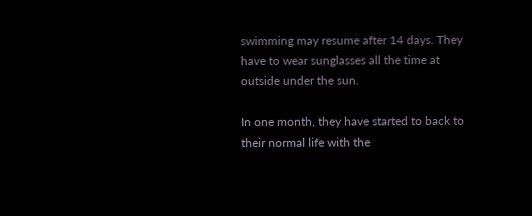swimming may resume after 14 days. They have to wear sunglasses all the time at outside under the sun.

In one month, they have started to back to their normal life with the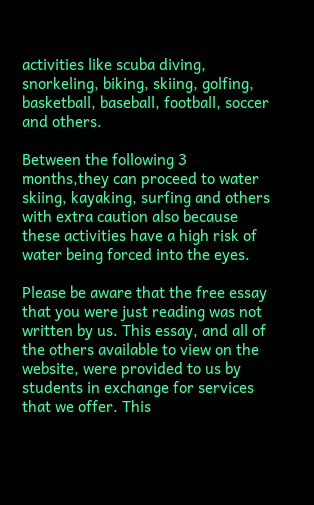activities like scuba diving, snorkeling, biking, skiing, golfing, basketball, baseball, football, soccer and others.

Between the following 3 months,they can proceed to water skiing, kayaking, surfing and others with extra caution also because these activities have a high risk of water being forced into the eyes.

Please be aware that the free essay that you were just reading was not written by us. This essay, and all of the others available to view on the website, were provided to us by students in exchange for services that we offer. This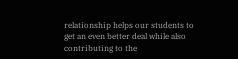relationship helps our students to get an even better deal while also contributing to the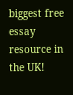biggest free essay resource in the UK!